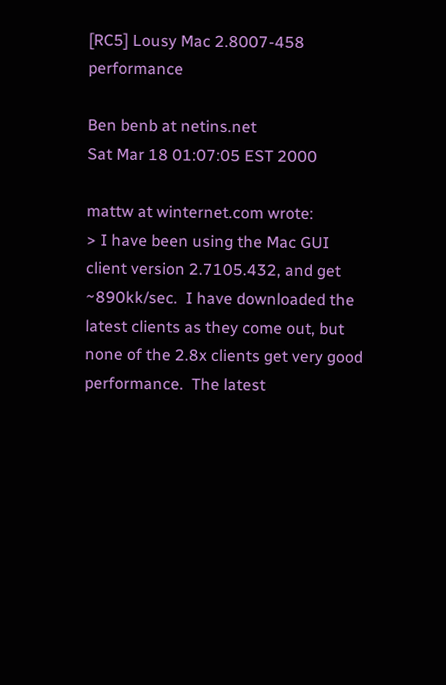[RC5] Lousy Mac 2.8007-458 performance

Ben benb at netins.net
Sat Mar 18 01:07:05 EST 2000

mattw at winternet.com wrote:
> I have been using the Mac GUI client version 2.7105.432, and get ~890kk/sec.  I have downloaded the latest clients as they come out, but none of the 2.8x clients get very good performance.  The latest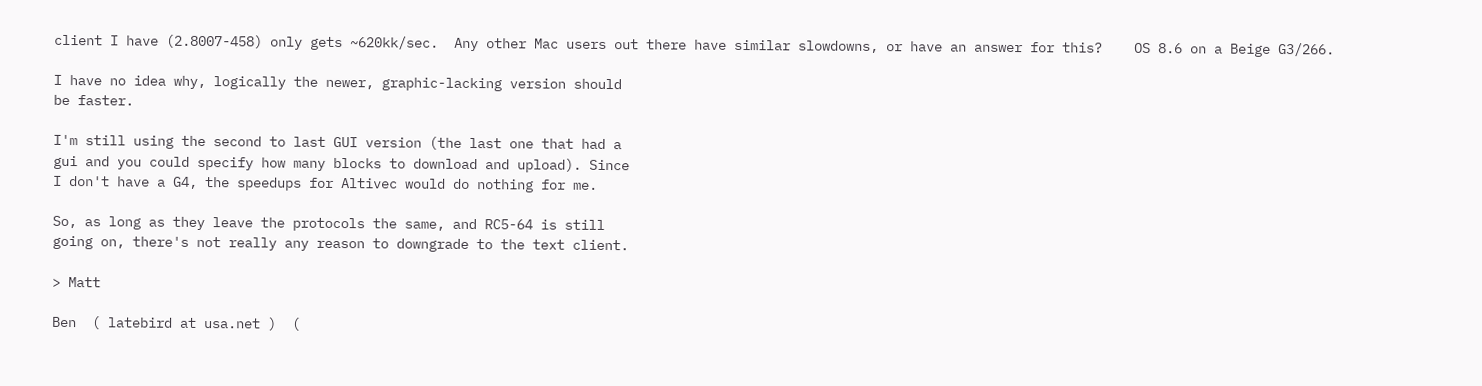client I have (2.8007-458) only gets ~620kk/sec.  Any other Mac users out there have similar slowdowns, or have an answer for this?    OS 8.6 on a Beige G3/266.

I have no idea why, logically the newer, graphic-lacking version should
be faster.

I'm still using the second to last GUI version (the last one that had a
gui and you could specify how many blocks to download and upload). Since
I don't have a G4, the speedups for Altivec would do nothing for me.

So, as long as they leave the protocols the same, and RC5-64 is still
going on, there's not really any reason to downgrade to the text client.

> Matt

Ben  ( latebird at usa.net )  (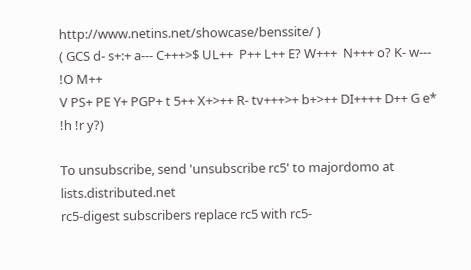http://www.netins.net/showcase/benssite/ )
( GCS d- s+:+ a--- C+++>$ UL++  P++ L++ E? W+++  N+++ o? K- w--- !O M++
V PS+ PE Y+ PGP+ t 5++ X+>++ R- tv+++>+ b+>++ DI++++ D++ G e* !h !r y?)

To unsubscribe, send 'unsubscribe rc5' to majordomo at lists.distributed.net
rc5-digest subscribers replace rc5 with rc5-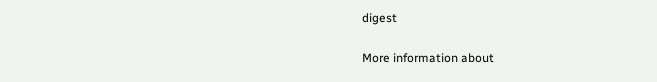digest

More information about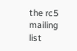the rc5 mailing list